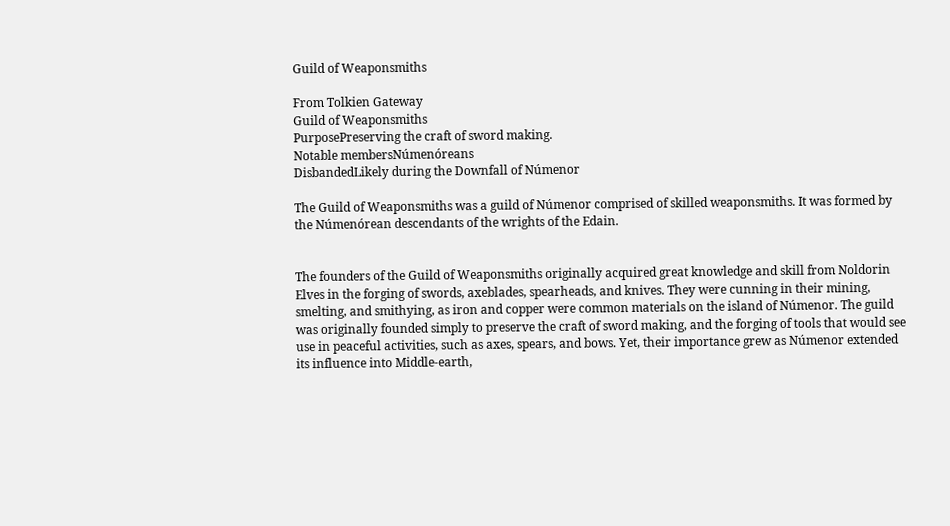Guild of Weaponsmiths

From Tolkien Gateway
Guild of Weaponsmiths
PurposePreserving the craft of sword making.
Notable membersNúmenóreans
DisbandedLikely during the Downfall of Númenor

The Guild of Weaponsmiths was a guild of Númenor comprised of skilled weaponsmiths. It was formed by the Númenórean descendants of the wrights of the Edain.


The founders of the Guild of Weaponsmiths originally acquired great knowledge and skill from Noldorin Elves in the forging of swords, axeblades, spearheads, and knives. They were cunning in their mining, smelting, and smithying, as iron and copper were common materials on the island of Númenor. The guild was originally founded simply to preserve the craft of sword making, and the forging of tools that would see use in peaceful activities, such as axes, spears, and bows. Yet, their importance grew as Númenor extended its influence into Middle-earth,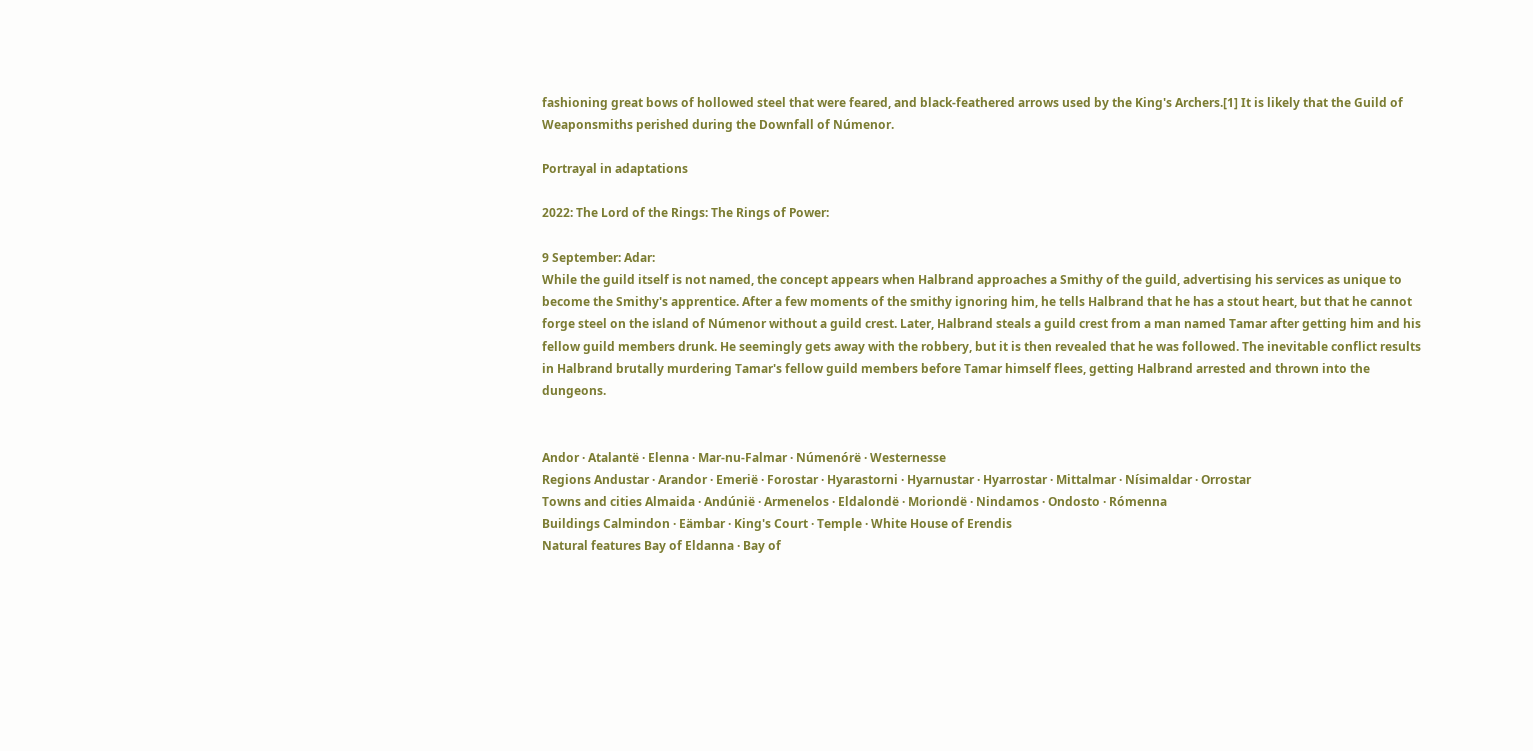fashioning great bows of hollowed steel that were feared, and black-feathered arrows used by the King's Archers.[1] It is likely that the Guild of Weaponsmiths perished during the Downfall of Númenor.

Portrayal in adaptations

2022: The Lord of the Rings: The Rings of Power:

9 September: Adar:
While the guild itself is not named, the concept appears when Halbrand approaches a Smithy of the guild, advertising his services as unique to become the Smithy's apprentice. After a few moments of the smithy ignoring him, he tells Halbrand that he has a stout heart, but that he cannot forge steel on the island of Númenor without a guild crest. Later, Halbrand steals a guild crest from a man named Tamar after getting him and his fellow guild members drunk. He seemingly gets away with the robbery, but it is then revealed that he was followed. The inevitable conflict results in Halbrand brutally murdering Tamar's fellow guild members before Tamar himself flees, getting Halbrand arrested and thrown into the dungeons.


Andor · Atalantë · Elenna · Mar-nu-Falmar · Númenórë · Westernesse
Regions Andustar · Arandor · Emerië · Forostar · Hyarastorni · Hyarnustar · Hyarrostar · Mittalmar · Nísimaldar · Orrostar
Towns and cities Almaida · Andúnië · Armenelos · Eldalondë · Moriondë · Nindamos · Ondosto · Rómenna
Buildings Calmindon · Eämbar · King's Court · Temple · White House of Erendis
Natural features Bay of Eldanna · Bay of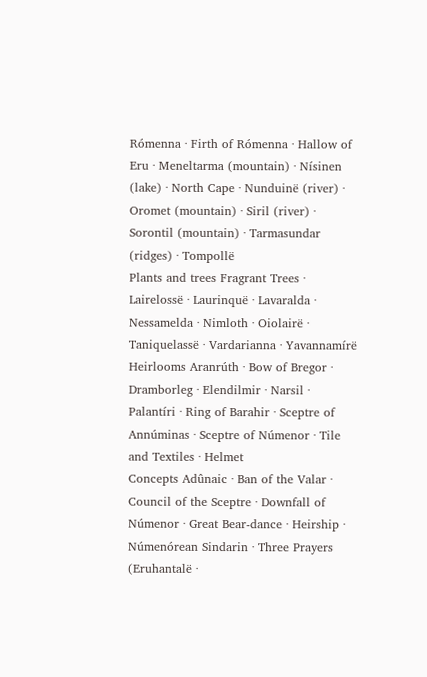Rómenna · Firth of Rómenna · Hallow of Eru · Meneltarma (mountain) · Nísinen (lake) · North Cape · Nunduinë (river) · Oromet (mountain) · Siril (river) · Sorontil (mountain) · Tarmasundar (ridges) · Tompollë
Plants and trees Fragrant Trees · Lairelossë · Laurinquë · Lavaralda · Nessamelda · Nimloth · Oiolairë · Taniquelassë · Vardarianna · Yavannamírë
Heirlooms Aranrúth · Bow of Bregor · Dramborleg · Elendilmir · Narsil · Palantíri · Ring of Barahir · Sceptre of Annúminas · Sceptre of Númenor · Tile and Textiles · Helmet
Concepts Adûnaic · Ban of the Valar · Council of the Sceptre · Downfall of Númenor · Great Bear-dance · Heirship · Númenórean Sindarin · Three Prayers (Eruhantalë ·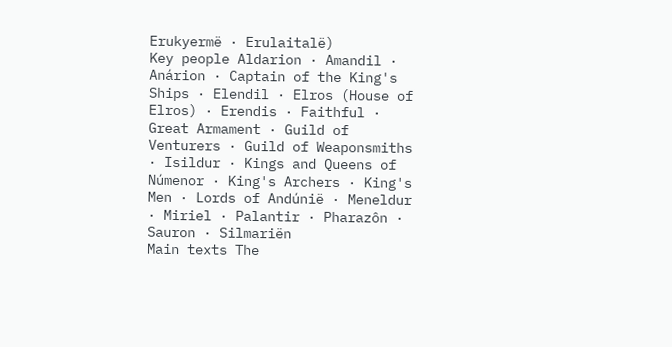Erukyermë · Erulaitalë)
Key people Aldarion · Amandil · Anárion · Captain of the King's Ships · Elendil · Elros (House of Elros) · Erendis · Faithful · Great Armament · Guild of Venturers · Guild of Weaponsmiths · Isildur · Kings and Queens of Númenor · King's Archers · King's Men · Lords of Andúnië · Meneldur · Miriel · Palantir · Pharazôn · Sauron · Silmariën
Main texts The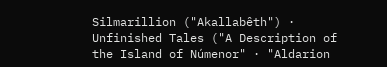Silmarillion ("Akallabêth") · Unfinished Tales ("A Description of the Island of Númenor" · "Aldarion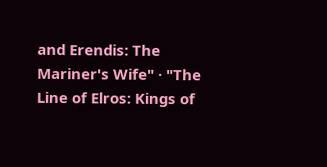and Erendis: The Mariner's Wife" · "The Line of Elros: Kings of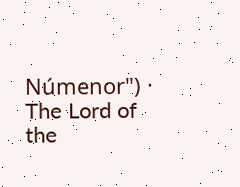Númenor") · The Lord of the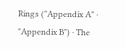Rings ("Appendix A" · "Appendix B") · The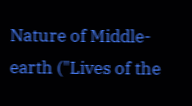Nature of Middle-earth ("Lives of the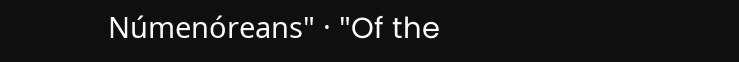Númenóreans" · "Of the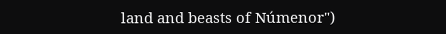land and beasts of Númenor")